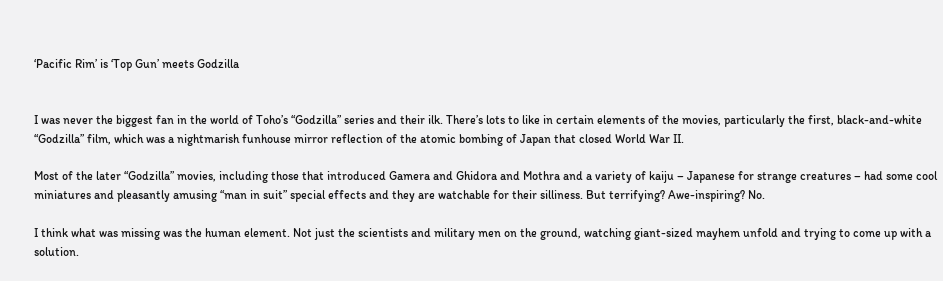‘Pacific Rim’ is ‘Top Gun’ meets Godzilla


I was never the biggest fan in the world of Toho’s “Godzilla” series and their ilk. There’s lots to like in certain elements of the movies, particularly the first, black-and-white “Godzilla” film, which was a nightmarish funhouse mirror reflection of the atomic bombing of Japan that closed World War II.

Most of the later “Godzilla” movies, including those that introduced Gamera and Ghidora and Mothra and a variety of kaiju – Japanese for strange creatures – had some cool miniatures and pleasantly amusing “man in suit” special effects and they are watchable for their silliness. But terrifying? Awe-inspiring? No.

I think what was missing was the human element. Not just the scientists and military men on the ground, watching giant-sized mayhem unfold and trying to come up with a solution.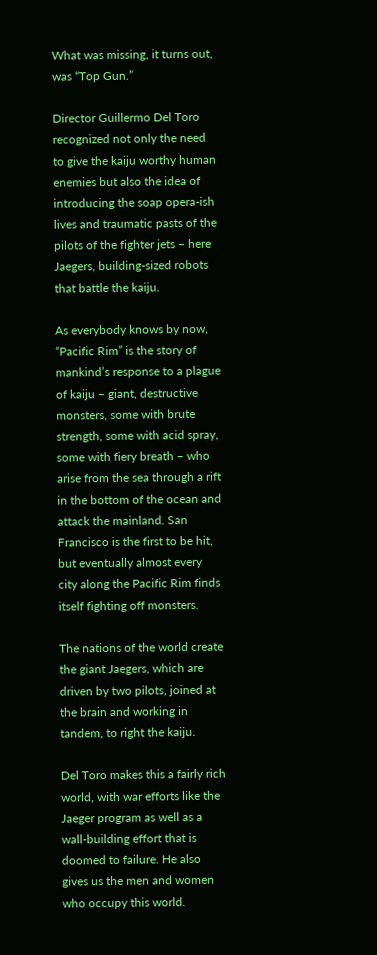What was missing, it turns out, was “Top Gun.”

Director Guillermo Del Toro recognized not only the need to give the kaiju worthy human enemies but also the idea of introducing the soap opera-ish lives and traumatic pasts of the pilots of the fighter jets – here Jaegers, building-sized robots that battle the kaiju.

As everybody knows by now, “Pacific Rim” is the story of mankind’s response to a plague of kaiju – giant, destructive monsters, some with brute strength, some with acid spray, some with fiery breath – who arise from the sea through a rift in the bottom of the ocean and attack the mainland. San Francisco is the first to be hit, but eventually almost every city along the Pacific Rim finds itself fighting off monsters.

The nations of the world create the giant Jaegers, which are driven by two pilots, joined at the brain and working in tandem, to right the kaiju.

Del Toro makes this a fairly rich world, with war efforts like the Jaeger program as well as a wall-building effort that is doomed to failure. He also gives us the men and women who occupy this world.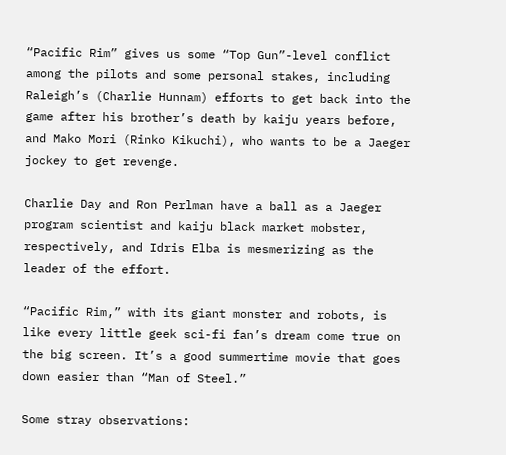“Pacific Rim” gives us some “Top Gun”-level conflict among the pilots and some personal stakes, including Raleigh’s (Charlie Hunnam) efforts to get back into the game after his brother’s death by kaiju years before, and Mako Mori (Rinko Kikuchi), who wants to be a Jaeger jockey to get revenge.

Charlie Day and Ron Perlman have a ball as a Jaeger program scientist and kaiju black market mobster, respectively, and Idris Elba is mesmerizing as the leader of the effort.

“Pacific Rim,” with its giant monster and robots, is like every little geek sci-fi fan’s dream come true on the big screen. It’s a good summertime movie that goes down easier than “Man of Steel.”

Some stray observations: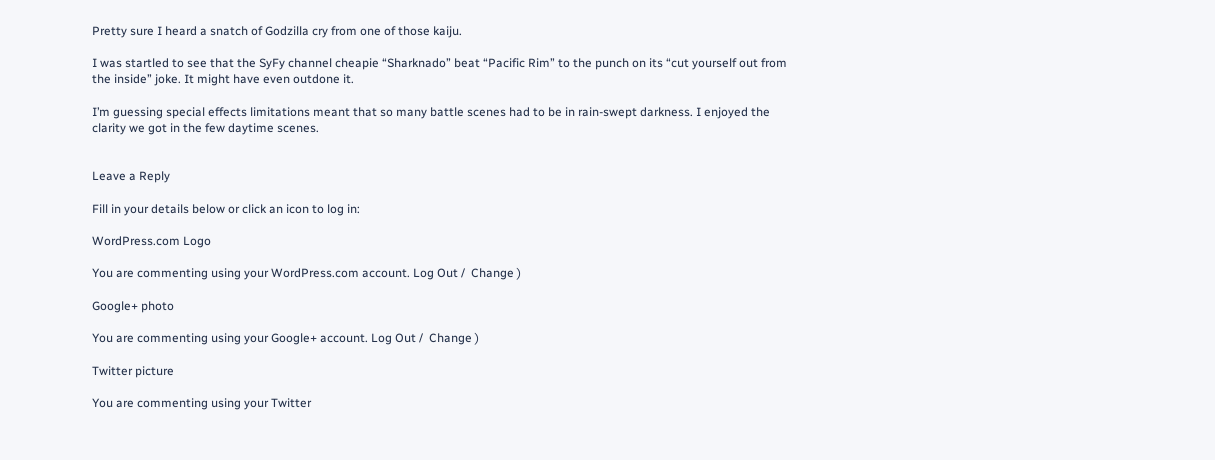Pretty sure I heard a snatch of Godzilla cry from one of those kaiju.

I was startled to see that the SyFy channel cheapie “Sharknado” beat “Pacific Rim” to the punch on its “cut yourself out from the inside” joke. It might have even outdone it.

I’m guessing special effects limitations meant that so many battle scenes had to be in rain-swept darkness. I enjoyed the clarity we got in the few daytime scenes.


Leave a Reply

Fill in your details below or click an icon to log in:

WordPress.com Logo

You are commenting using your WordPress.com account. Log Out /  Change )

Google+ photo

You are commenting using your Google+ account. Log Out /  Change )

Twitter picture

You are commenting using your Twitter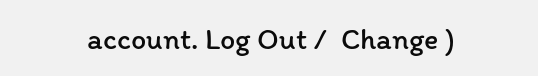account. Log Out /  Change )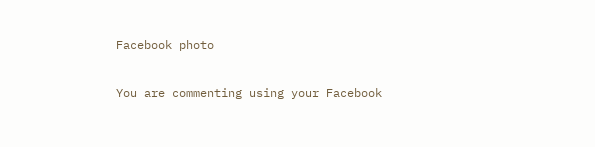Facebook photo

You are commenting using your Facebook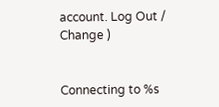account. Log Out /  Change )


Connecting to %s